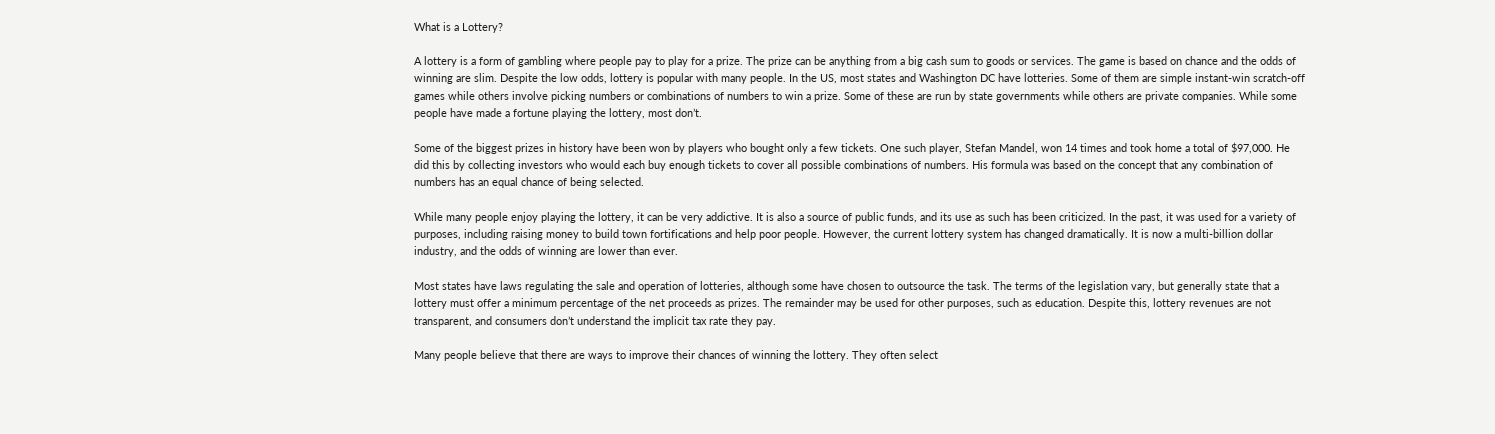What is a Lottery?

A lottery is a form of gambling where people pay to play for a prize. The prize can be anything from a big cash sum to goods or services. The game is based on chance and the odds of winning are slim. Despite the low odds, lottery is popular with many people. In the US, most states and Washington DC have lotteries. Some of them are simple instant-win scratch-off games while others involve picking numbers or combinations of numbers to win a prize. Some of these are run by state governments while others are private companies. While some people have made a fortune playing the lottery, most don’t.

Some of the biggest prizes in history have been won by players who bought only a few tickets. One such player, Stefan Mandel, won 14 times and took home a total of $97,000. He did this by collecting investors who would each buy enough tickets to cover all possible combinations of numbers. His formula was based on the concept that any combination of numbers has an equal chance of being selected.

While many people enjoy playing the lottery, it can be very addictive. It is also a source of public funds, and its use as such has been criticized. In the past, it was used for a variety of purposes, including raising money to build town fortifications and help poor people. However, the current lottery system has changed dramatically. It is now a multi-billion dollar industry, and the odds of winning are lower than ever.

Most states have laws regulating the sale and operation of lotteries, although some have chosen to outsource the task. The terms of the legislation vary, but generally state that a lottery must offer a minimum percentage of the net proceeds as prizes. The remainder may be used for other purposes, such as education. Despite this, lottery revenues are not transparent, and consumers don’t understand the implicit tax rate they pay.

Many people believe that there are ways to improve their chances of winning the lottery. They often select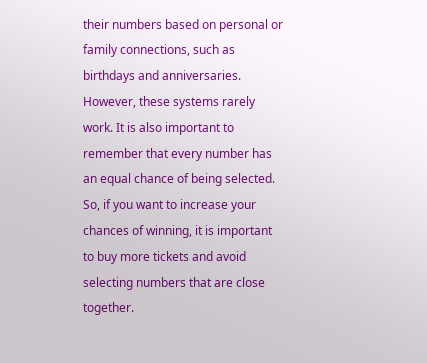their numbers based on personal or family connections, such as birthdays and anniversaries. However, these systems rarely work. It is also important to remember that every number has an equal chance of being selected. So, if you want to increase your chances of winning, it is important to buy more tickets and avoid selecting numbers that are close together.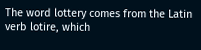The word lottery comes from the Latin verb lotire, which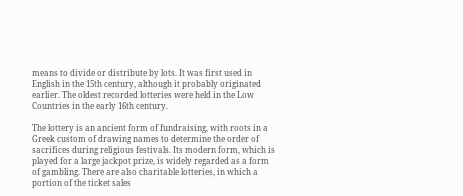means to divide or distribute by lots. It was first used in English in the 15th century, although it probably originated earlier. The oldest recorded lotteries were held in the Low Countries in the early 16th century.

The lottery is an ancient form of fundraising, with roots in a Greek custom of drawing names to determine the order of sacrifices during religious festivals. Its modern form, which is played for a large jackpot prize, is widely regarded as a form of gambling. There are also charitable lotteries, in which a portion of the ticket sales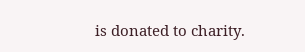is donated to charity.